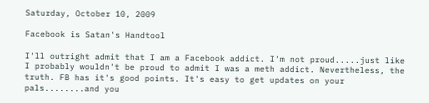Saturday, October 10, 2009

Facebook is Satan's Handtool

I'll outright admit that I am a Facebook addict. I'm not proud.....just like I probably wouldn't be proud to admit I was a meth addict. Nevertheless, the truth. FB has it's good points. It's easy to get updates on your pals........and you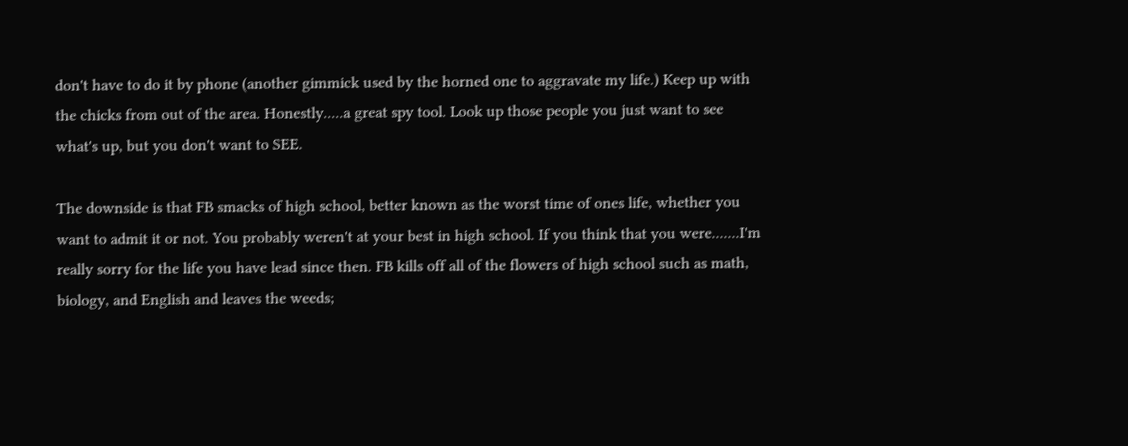don't have to do it by phone (another gimmick used by the horned one to aggravate my life.) Keep up with the chicks from out of the area. Honestly.....a great spy tool. Look up those people you just want to see what's up, but you don't want to SEE.

The downside is that FB smacks of high school, better known as the worst time of ones life, whether you want to admit it or not. You probably weren't at your best in high school. If you think that you were.......I'm really sorry for the life you have lead since then. FB kills off all of the flowers of high school such as math, biology, and English and leaves the weeds;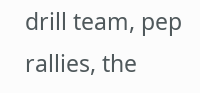drill team, pep rallies, the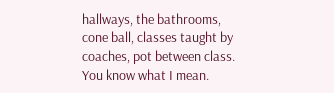hallways, the bathrooms, cone ball, classes taught by coaches, pot between class. You know what I mean.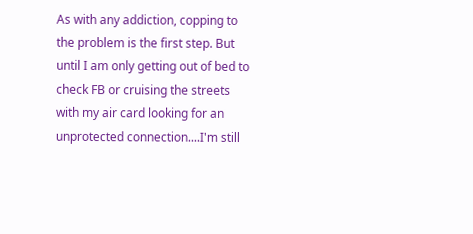As with any addiction, copping to the problem is the first step. But until I am only getting out of bed to check FB or cruising the streets with my air card looking for an unprotected connection....I'm still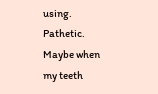using. Pathetic. Maybe when my teeth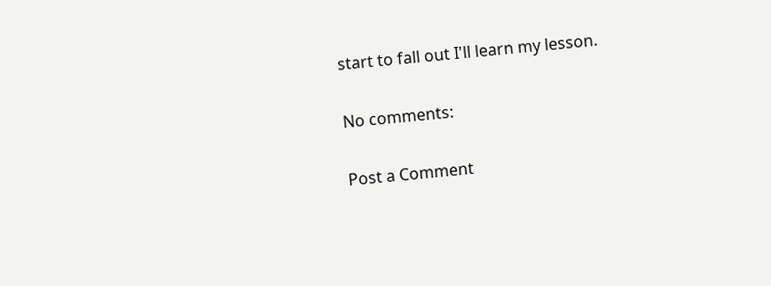start to fall out I'll learn my lesson.

No comments:

Post a Comment